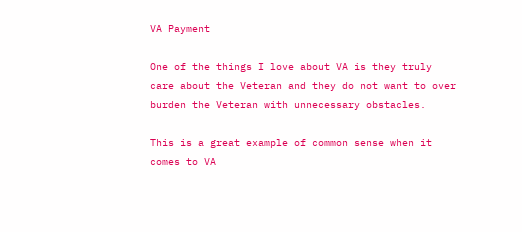VA Payment

One of the things I love about VA is they truly care about the Veteran and they do not want to over burden the Veteran with unnecessary obstacles.

This is a great example of common sense when it comes to VA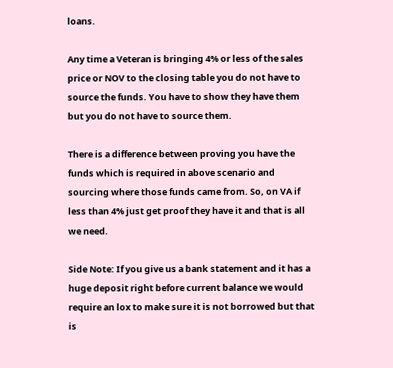loans.

Any time a Veteran is bringing 4% or less of the sales price or NOV to the closing table you do not have to source the funds. You have to show they have them but you do not have to source them.

There is a difference between proving you have the funds which is required in above scenario and sourcing where those funds came from. So, on VA if less than 4% just get proof they have it and that is all we need.

Side Note: If you give us a bank statement and it has a huge deposit right before current balance we would require an lox to make sure it is not borrowed but that is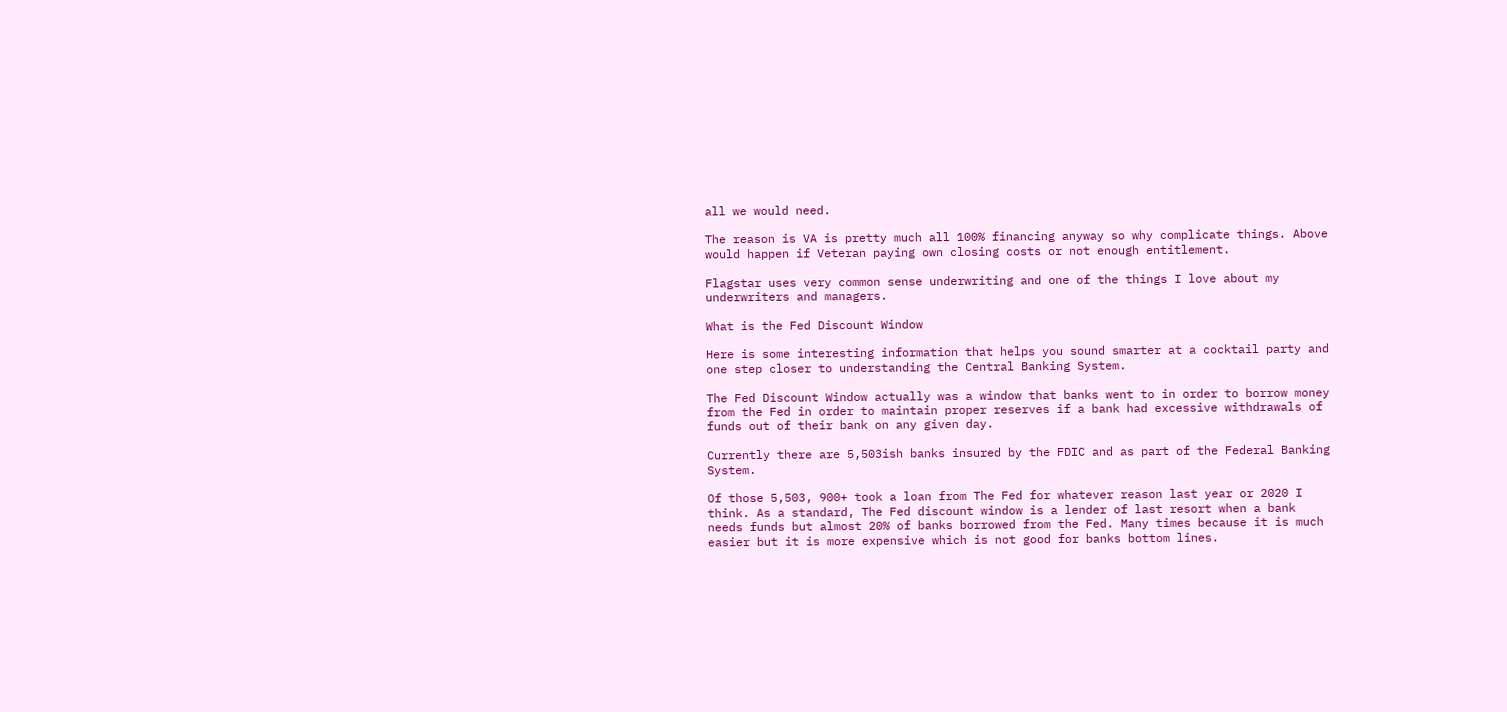all we would need.

The reason is VA is pretty much all 100% financing anyway so why complicate things. Above would happen if Veteran paying own closing costs or not enough entitlement.

Flagstar uses very common sense underwriting and one of the things I love about my underwriters and managers.

What is the Fed Discount Window

Here is some interesting information that helps you sound smarter at a cocktail party and one step closer to understanding the Central Banking System.

The Fed Discount Window actually was a window that banks went to in order to borrow money from the Fed in order to maintain proper reserves if a bank had excessive withdrawals of funds out of their bank on any given day.

Currently there are 5,503ish banks insured by the FDIC and as part of the Federal Banking System.

Of those 5,503, 900+ took a loan from The Fed for whatever reason last year or 2020 I think. As a standard, The Fed discount window is a lender of last resort when a bank needs funds but almost 20% of banks borrowed from the Fed. Many times because it is much easier but it is more expensive which is not good for banks bottom lines.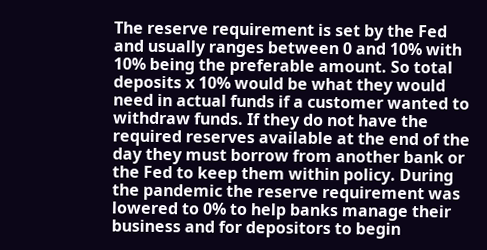The reserve requirement is set by the Fed and usually ranges between 0 and 10% with 10% being the preferable amount. So total deposits x 10% would be what they would need in actual funds if a customer wanted to withdraw funds. If they do not have the required reserves available at the end of the day they must borrow from another bank or the Fed to keep them within policy. During the pandemic the reserve requirement was lowered to 0% to help banks manage their business and for depositors to begin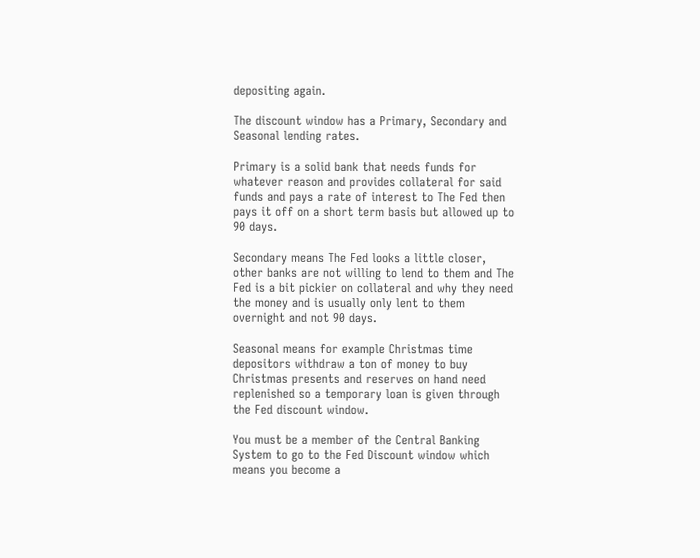depositing again.

The discount window has a Primary, Secondary and Seasonal lending rates.

Primary is a solid bank that needs funds for whatever reason and provides collateral for said funds and pays a rate of interest to The Fed then pays it off on a short term basis but allowed up to 90 days.

Secondary means The Fed looks a little closer, other banks are not willing to lend to them and The Fed is a bit pickier on collateral and why they need the money and is usually only lent to them overnight and not 90 days.

Seasonal means for example Christmas time depositors withdraw a ton of money to buy Christmas presents and reserves on hand need replenished so a temporary loan is given through the Fed discount window.

You must be a member of the Central Banking System to go to the Fed Discount window which means you become a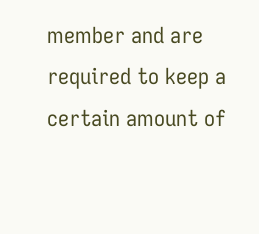member and are required to keep a certain amount of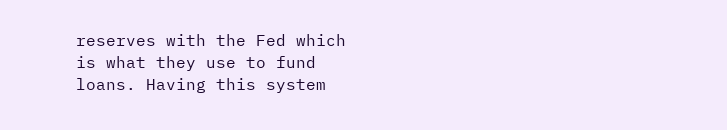reserves with the Fed which is what they use to fund loans. Having this system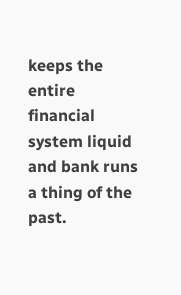keeps the entire financial system liquid and bank runs a thing of the past.